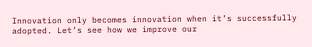Innovation only becomes innovation when it’s successfully adopted. Let’s see how we improve our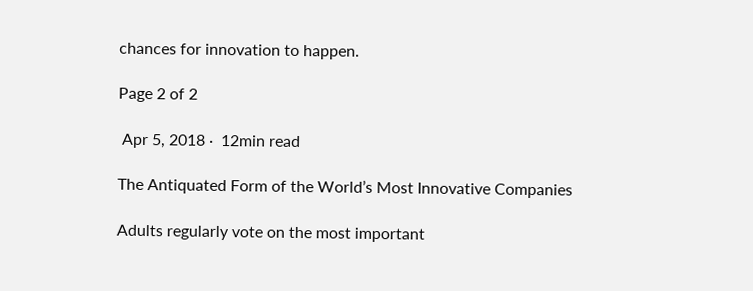chances for innovation to happen.

Page 2 of 2

 Apr 5, 2018 ·  12min read

The Antiquated Form of the World’s Most Innovative Companies

Adults regularly vote on the most important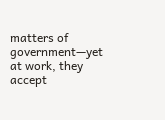matters of government—yet at work, they accept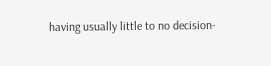having usually little to no decision-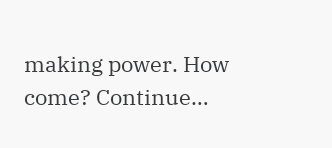making power. How come? Continue…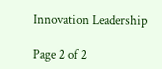Innovation Leadership

Page 2 of 2